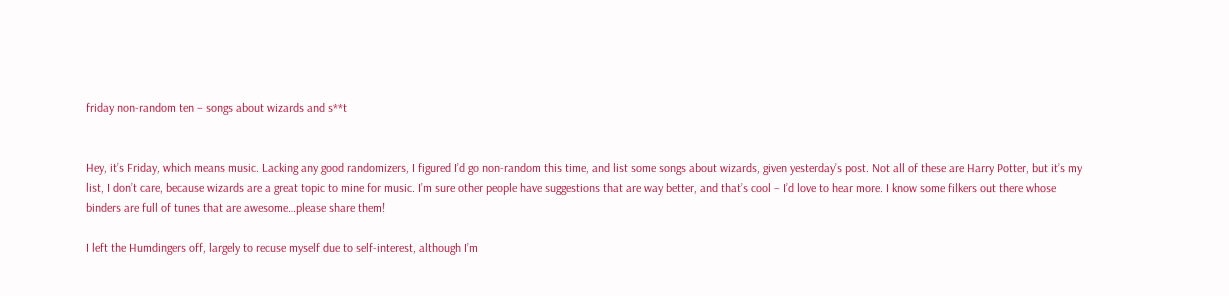friday non-random ten – songs about wizards and s**t


Hey, it’s Friday, which means music. Lacking any good randomizers, I figured I’d go non-random this time, and list some songs about wizards, given yesterday’s post. Not all of these are Harry Potter, but it’s my list, I don’t care, because wizards are a great topic to mine for music. I’m sure other people have suggestions that are way better, and that’s cool – I’d love to hear more. I know some filkers out there whose binders are full of tunes that are awesome…please share them!

I left the Humdingers off, largely to recuse myself due to self-interest, although I’m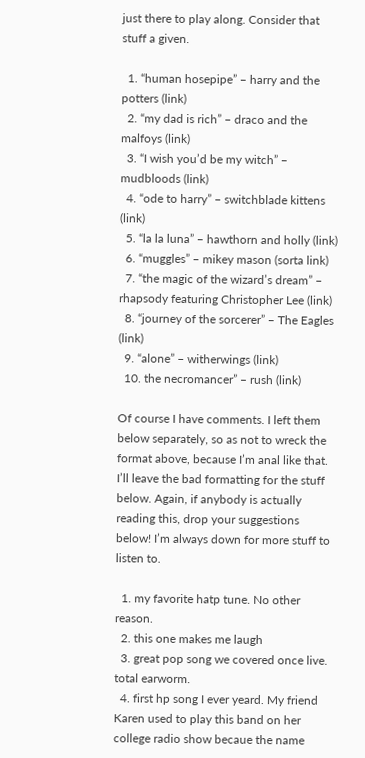just there to play along. Consider that stuff a given.

  1. “human hosepipe” – harry and the potters (link)
  2. “my dad is rich” – draco and the malfoys (link)
  3. “I wish you’d be my witch” – mudbloods (link)
  4. “ode to harry” – switchblade kittens (link)
  5. “la la luna” – hawthorn and holly (link)
  6. “muggles” – mikey mason (sorta link)
  7. “the magic of the wizard’s dream” – rhapsody featuring Christopher Lee (link)
  8. “journey of the sorcerer” – The Eagles (link)
  9. “alone” – witherwings (link)
  10. the necromancer” – rush (link)

Of course I have comments. I left them below separately, so as not to wreck the format above, because I’m anal like that. I’ll leave the bad formatting for the stuff below. Again, if anybody is actually reading this, drop your suggestions below! I’m always down for more stuff to listen to.

  1. my favorite hatp tune. No other reason.
  2. this one makes me laugh
  3. great pop song we covered once live. total earworm.
  4. first hp song I ever yeard. My friend Karen used to play this band on her college radio show becaue the name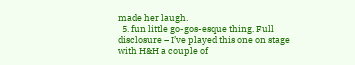made her laugh.
  5. fun little go-gos-esque thing. Full disclosure – I’ve played this one on stage with H&H a couple of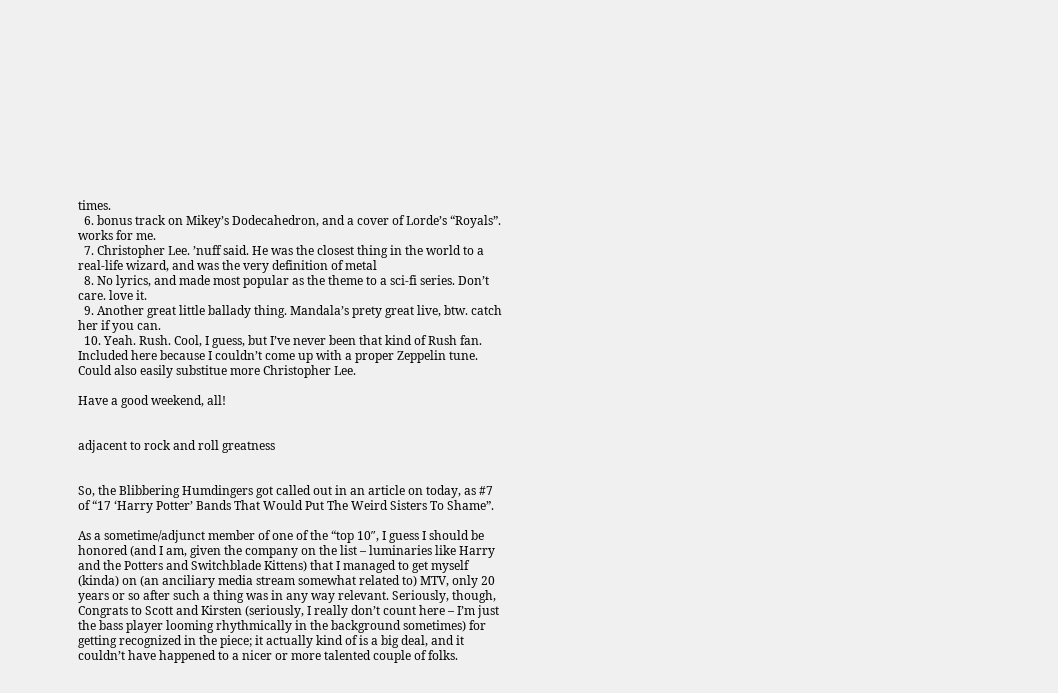times.
  6. bonus track on Mikey’s Dodecahedron, and a cover of Lorde’s “Royals”. works for me.
  7. Christopher Lee. ’nuff said. He was the closest thing in the world to a real-life wizard, and was the very definition of metal
  8. No lyrics, and made most popular as the theme to a sci-fi series. Don’t care. love it.
  9. Another great little ballady thing. Mandala’s prety great live, btw. catch her if you can.
  10. Yeah. Rush. Cool, I guess, but I’ve never been that kind of Rush fan. Included here because I couldn’t come up with a proper Zeppelin tune. Could also easily substitue more Christopher Lee.

Have a good weekend, all!


adjacent to rock and roll greatness


So, the Blibbering Humdingers got called out in an article on today, as #7 of “17 ‘Harry Potter’ Bands That Would Put The Weird Sisters To Shame”.

As a sometime/adjunct member of one of the “top 10″, I guess I should be honored (and I am, given the company on the list – luminaries like Harry and the Potters and Switchblade Kittens) that I managed to get myself (kinda) on (an anciliary media stream somewhat related to) MTV, only 20 years or so after such a thing was in any way relevant. Seriously, though, Congrats to Scott and Kirsten (seriously, I really don’t count here – I’m just the bass player looming rhythmically in the background sometimes) for getting recognized in the piece; it actually kind of is a big deal, and it couldn’t have happened to a nicer or more talented couple of folks.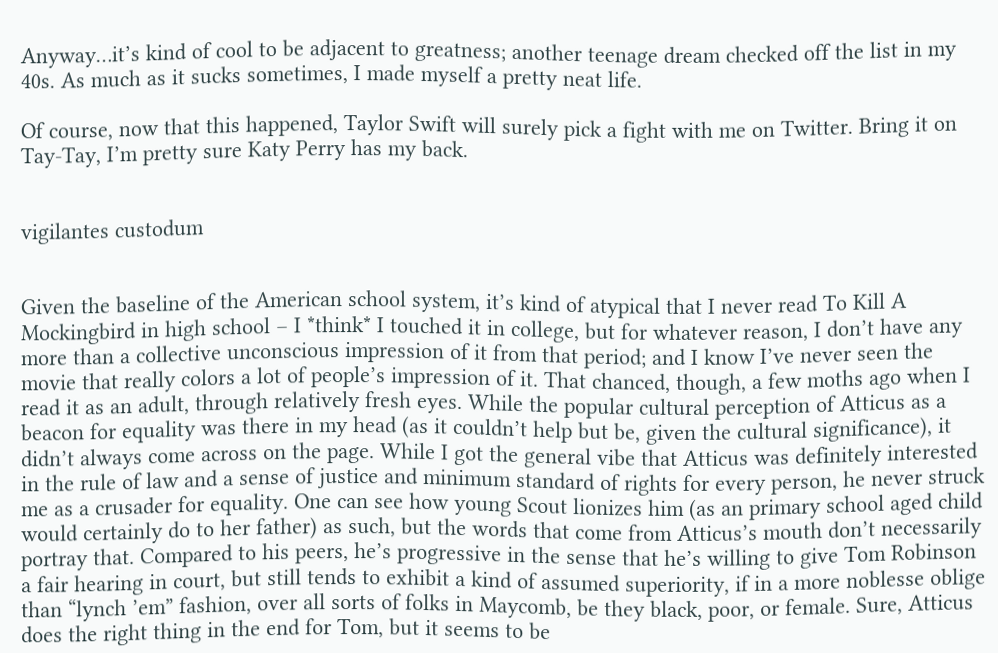Anyway…it’s kind of cool to be adjacent to greatness; another teenage dream checked off the list in my 40s. As much as it sucks sometimes, I made myself a pretty neat life.

Of course, now that this happened, Taylor Swift will surely pick a fight with me on Twitter. Bring it on Tay-Tay, I’m pretty sure Katy Perry has my back.


vigilantes custodum


Given the baseline of the American school system, it’s kind of atypical that I never read To Kill A Mockingbird in high school – I *think* I touched it in college, but for whatever reason, I don’t have any more than a collective unconscious impression of it from that period; and I know I’ve never seen the movie that really colors a lot of people’s impression of it. That chanced, though, a few moths ago when I read it as an adult, through relatively fresh eyes. While the popular cultural perception of Atticus as a beacon for equality was there in my head (as it couldn’t help but be, given the cultural significance), it didn’t always come across on the page. While I got the general vibe that Atticus was definitely interested in the rule of law and a sense of justice and minimum standard of rights for every person, he never struck me as a crusader for equality. One can see how young Scout lionizes him (as an primary school aged child would certainly do to her father) as such, but the words that come from Atticus’s mouth don’t necessarily portray that. Compared to his peers, he’s progressive in the sense that he’s willing to give Tom Robinson a fair hearing in court, but still tends to exhibit a kind of assumed superiority, if in a more noblesse oblige than “lynch ’em” fashion, over all sorts of folks in Maycomb, be they black, poor, or female. Sure, Atticus does the right thing in the end for Tom, but it seems to be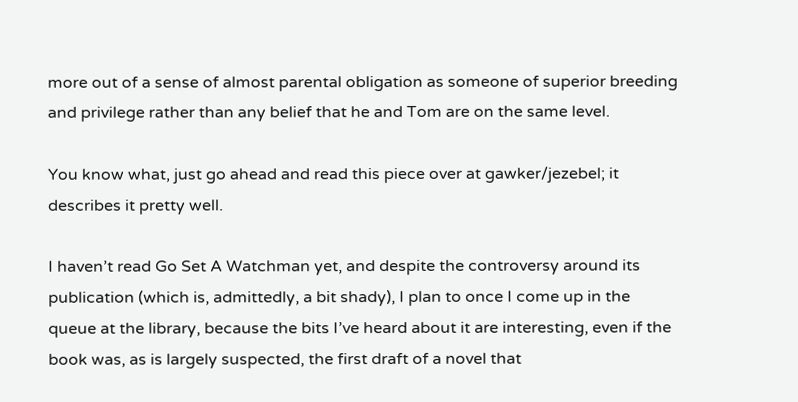more out of a sense of almost parental obligation as someone of superior breeding and privilege rather than any belief that he and Tom are on the same level.

You know what, just go ahead and read this piece over at gawker/jezebel; it describes it pretty well.

I haven’t read Go Set A Watchman yet, and despite the controversy around its publication (which is, admittedly, a bit shady), I plan to once I come up in the queue at the library, because the bits I’ve heard about it are interesting, even if the book was, as is largely suspected, the first draft of a novel that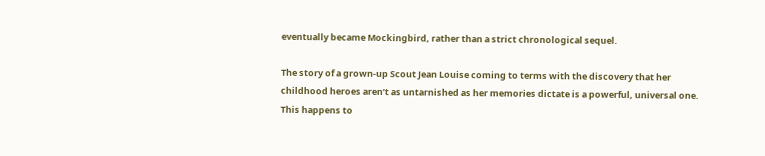eventually became Mockingbird, rather than a strict chronological sequel.

The story of a grown-up Scout Jean Louise coming to terms with the discovery that her childhood heroes aren’t as untarnished as her memories dictate is a powerful, universal one. This happens to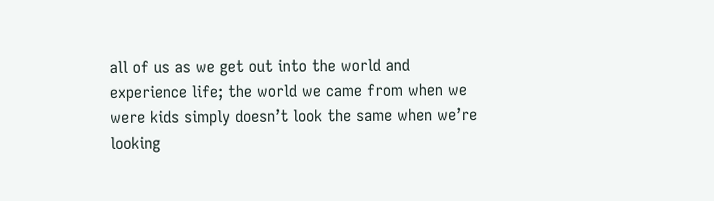all of us as we get out into the world and experience life; the world we came from when we were kids simply doesn’t look the same when we’re looking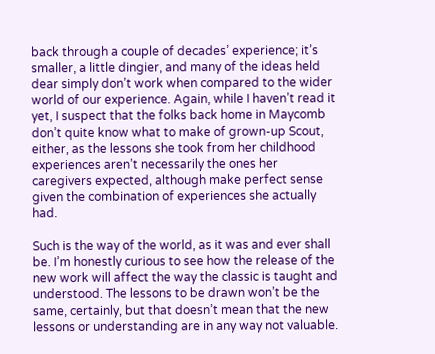back through a couple of decades’ experience; it’s smaller, a little dingier, and many of the ideas held dear simply don’t work when compared to the wider world of our experience. Again, while I haven’t read it yet, I suspect that the folks back home in Maycomb don’t quite know what to make of grown-up Scout, either, as the lessons she took from her childhood experiences aren’t necessarily the ones her caregivers expected, although make perfect sense given the combination of experiences she actually had.

Such is the way of the world, as it was and ever shall be. I’m honestly curious to see how the release of the new work will affect the way the classic is taught and understood. The lessons to be drawn won’t be the same, certainly, but that doesn’t mean that the new lessons or understanding are in any way not valuable.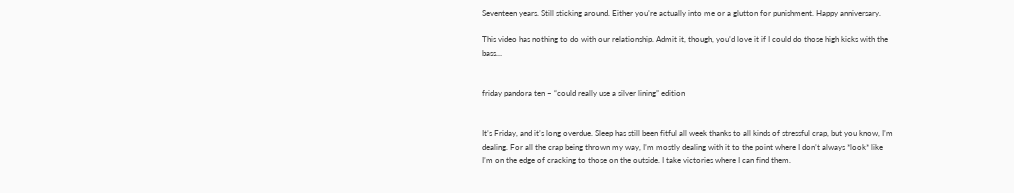Seventeen years. Still sticking around. Either you’re actually into me or a glutton for punishment. Happy anniversary.

This video has nothing to do with our relationship. Admit it, though, you’d love it if I could do those high kicks with the bass…


friday pandora ten – “could really use a silver lining” edition


It’s Friday, and it’s long overdue. Sleep has still been fitful all week thanks to all kinds of stressful crap, but you know, I’m dealing. For all the crap being thrown my way, I’m mostly dealing with it to the point where I don’t always *look* like I’m on the edge of cracking to those on the outside. I take victories where I can find them.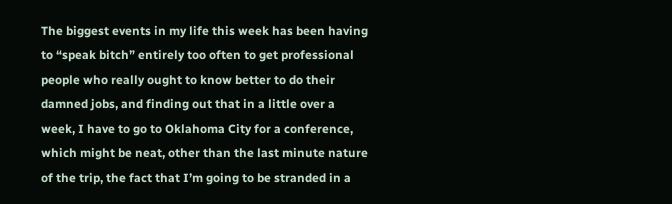The biggest events in my life this week has been having to “speak bitch” entirely too often to get professional people who really ought to know better to do their damned jobs, and finding out that in a little over a week, I have to go to Oklahoma City for a conference, which might be neat, other than the last minute nature of the trip, the fact that I’m going to be stranded in a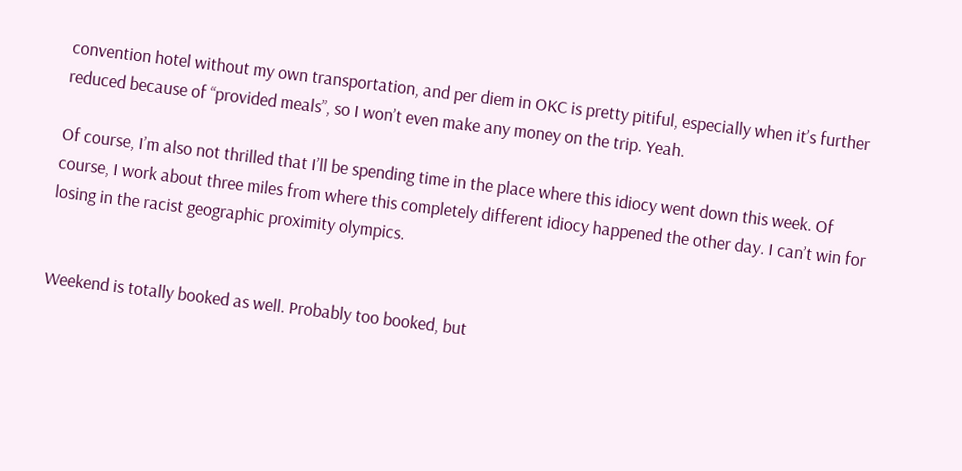convention hotel without my own transportation, and per diem in OKC is pretty pitiful, especially when it’s further reduced because of “provided meals”, so I won’t even make any money on the trip. Yeah.

Of course, I’m also not thrilled that I’ll be spending time in the place where this idiocy went down this week. Of course, I work about three miles from where this completely different idiocy happened the other day. I can’t win for losing in the racist geographic proximity olympics.


Weekend is totally booked as well. Probably too booked, but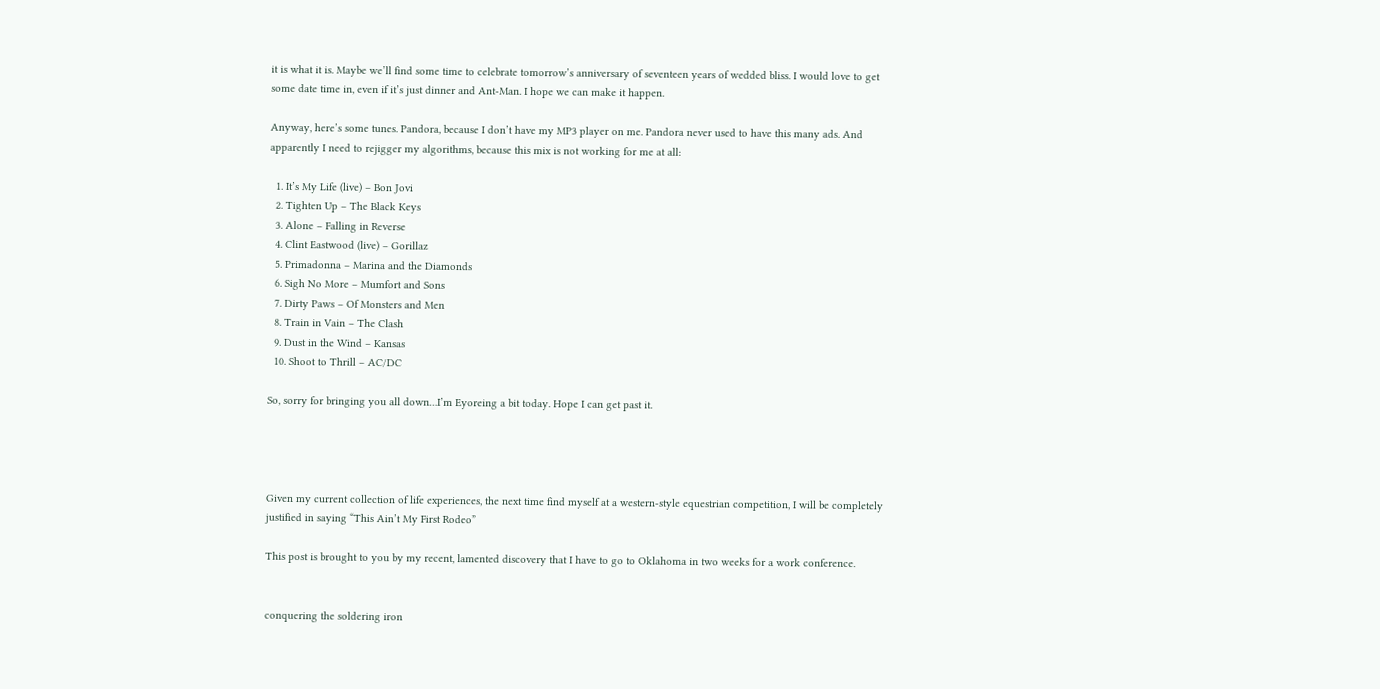it is what it is. Maybe we’ll find some time to celebrate tomorrow’s anniversary of seventeen years of wedded bliss. I would love to get some date time in, even if it’s just dinner and Ant-Man. I hope we can make it happen.

Anyway, here’s some tunes. Pandora, because I don’t have my MP3 player on me. Pandora never used to have this many ads. And apparently I need to rejigger my algorithms, because this mix is not working for me at all:

  1. It’s My Life (live) – Bon Jovi
  2. Tighten Up – The Black Keys
  3. Alone – Falling in Reverse
  4. Clint Eastwood (live) – Gorillaz
  5. Primadonna – Marina and the Diamonds
  6. Sigh No More – Mumfort and Sons
  7. Dirty Paws – Of Monsters and Men
  8. Train in Vain – The Clash
  9. Dust in the Wind – Kansas
  10. Shoot to Thrill – AC/DC

So, sorry for bringing you all down…I’m Eyoreing a bit today. Hope I can get past it.




Given my current collection of life experiences, the next time find myself at a western-style equestrian competition, I will be completely justified in saying “This Ain’t My First Rodeo”

This post is brought to you by my recent, lamented discovery that I have to go to Oklahoma in two weeks for a work conference.


conquering the soldering iron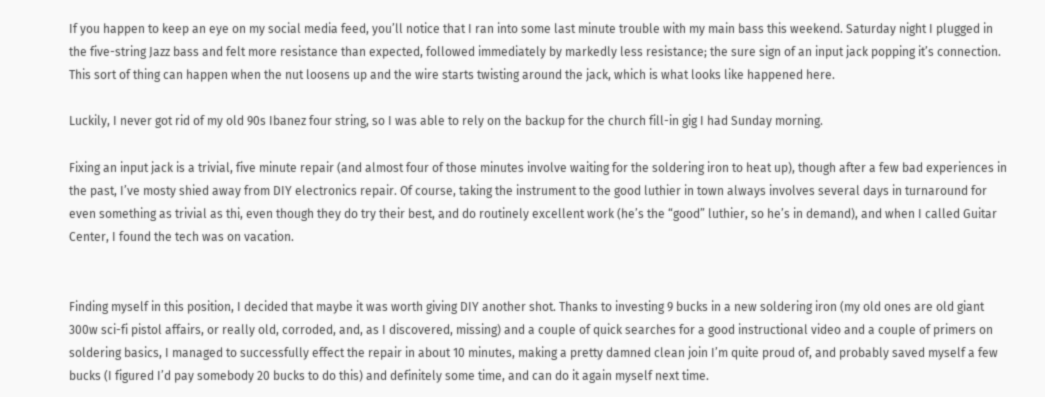If you happen to keep an eye on my social media feed, you’ll notice that I ran into some last minute trouble with my main bass this weekend. Saturday night I plugged in the five-string Jazz bass and felt more resistance than expected, followed immediately by markedly less resistance; the sure sign of an input jack popping it’s connection. This sort of thing can happen when the nut loosens up and the wire starts twisting around the jack, which is what looks like happened here.

Luckily, I never got rid of my old 90s Ibanez four string, so I was able to rely on the backup for the church fill-in gig I had Sunday morning.

Fixing an input jack is a trivial, five minute repair (and almost four of those minutes involve waiting for the soldering iron to heat up), though after a few bad experiences in the past, I’ve mosty shied away from DIY electronics repair. Of course, taking the instrument to the good luthier in town always involves several days in turnaround for even something as trivial as thi, even though they do try their best, and do routinely excellent work (he’s the “good” luthier, so he’s in demand), and when I called Guitar Center, I found the tech was on vacation.


Finding myself in this position, I decided that maybe it was worth giving DIY another shot. Thanks to investing 9 bucks in a new soldering iron (my old ones are old giant 300w sci-fi pistol affairs, or really old, corroded, and, as I discovered, missing) and a couple of quick searches for a good instructional video and a couple of primers on soldering basics, I managed to successfully effect the repair in about 10 minutes, making a pretty damned clean join I’m quite proud of, and probably saved myself a few bucks (I figured I’d pay somebody 20 bucks to do this) and definitely some time, and can do it again myself next time.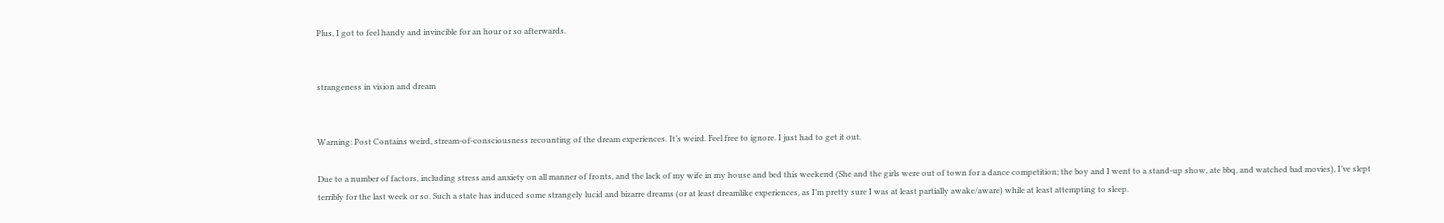Plus, I got to feel handy and invincible for an hour or so afterwards.


strangeness in vision and dream


Warning: Post Contains weird, stream-of-consciousness recounting of the dream experiences. It’s weird. Feel free to ignore. I just had to get it out.

Due to a number of factors, including stress and anxiety on all manner of fronts, and the lack of my wife in my house and bed this weekend (She and the girls were out of town for a dance competition; the boy and I went to a stand-up show, ate bbq, and watched bad movies), I’ve slept terribly for the last week or so. Such a state has induced some strangely lucid and bizarre dreams (or at least dreamlike experiences, as I’m pretty sure I was at least partially awake/aware) while at least attempting to sleep.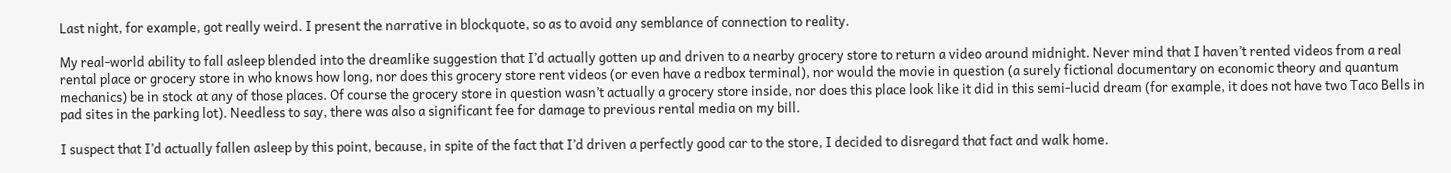Last night, for example, got really weird. I present the narrative in blockquote, so as to avoid any semblance of connection to reality.

My real-world ability to fall asleep blended into the dreamlike suggestion that I’d actually gotten up and driven to a nearby grocery store to return a video around midnight. Never mind that I haven’t rented videos from a real rental place or grocery store in who knows how long, nor does this grocery store rent videos (or even have a redbox terminal), nor would the movie in question (a surely fictional documentary on economic theory and quantum mechanics) be in stock at any of those places. Of course the grocery store in question wasn’t actually a grocery store inside, nor does this place look like it did in this semi-lucid dream (for example, it does not have two Taco Bells in pad sites in the parking lot). Needless to say, there was also a significant fee for damage to previous rental media on my bill.

I suspect that I’d actually fallen asleep by this point, because, in spite of the fact that I’d driven a perfectly good car to the store, I decided to disregard that fact and walk home.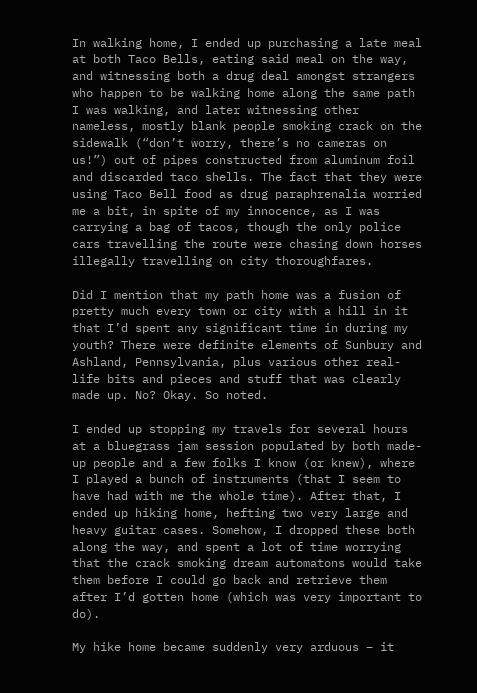In walking home, I ended up purchasing a late meal at both Taco Bells, eating said meal on the way, and witnessing both a drug deal amongst strangers who happen to be walking home along the same path I was walking, and later witnessing other nameless, mostly blank people smoking crack on the sidewalk (“don’t worry, there’s no cameras on us!”) out of pipes constructed from aluminum foil and discarded taco shells. The fact that they were using Taco Bell food as drug paraphrenalia worried me a bit, in spite of my innocence, as I was carrying a bag of tacos, though the only police cars travelling the route were chasing down horses illegally travelling on city thoroughfares.

Did I mention that my path home was a fusion of pretty much every town or city with a hill in it that I’d spent any significant time in during my youth? There were definite elements of Sunbury and Ashland, Pennsylvania, plus various other real-life bits and pieces and stuff that was clearly made up. No? Okay. So noted.

I ended up stopping my travels for several hours at a bluegrass jam session populated by both made-up people and a few folks I know (or knew), where I played a bunch of instruments (that I seem to have had with me the whole time). After that, I ended up hiking home, hefting two very large and heavy guitar cases. Somehow, I dropped these both along the way, and spent a lot of time worrying that the crack smoking dream automatons would take them before I could go back and retrieve them after I’d gotten home (which was very important to do).

My hike home became suddenly very arduous – it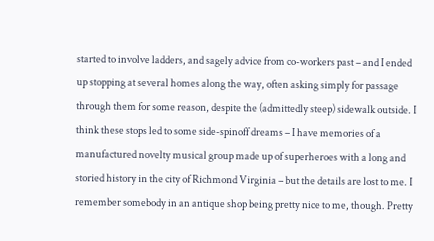started to involve ladders, and sagely advice from co-workers past – and I ended up stopping at several homes along the way, often asking simply for passage through them for some reason, despite the (admittedly steep) sidewalk outside. I think these stops led to some side-spinoff dreams – I have memories of a manufactured novelty musical group made up of superheroes with a long and storied history in the city of Richmond Virginia – but the details are lost to me. I remember somebody in an antique shop being pretty nice to me, though. Pretty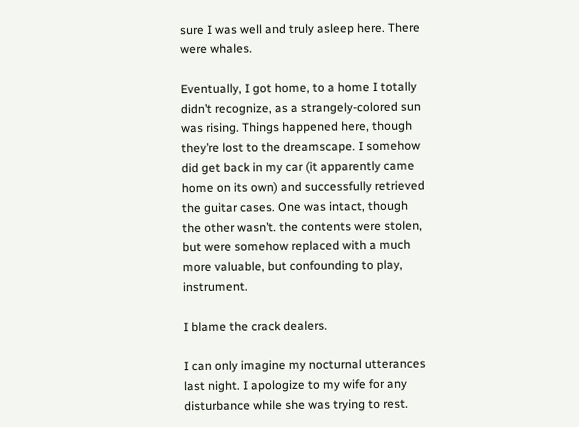sure I was well and truly asleep here. There were whales.

Eventually, I got home, to a home I totally didn’t recognize, as a strangely-colored sun was rising. Things happened here, though they’re lost to the dreamscape. I somehow did get back in my car (it apparently came home on its own) and successfully retrieved the guitar cases. One was intact, though the other wasn’t. the contents were stolen, but were somehow replaced with a much more valuable, but confounding to play, instrument.

I blame the crack dealers.

I can only imagine my nocturnal utterances last night. I apologize to my wife for any disturbance while she was trying to rest.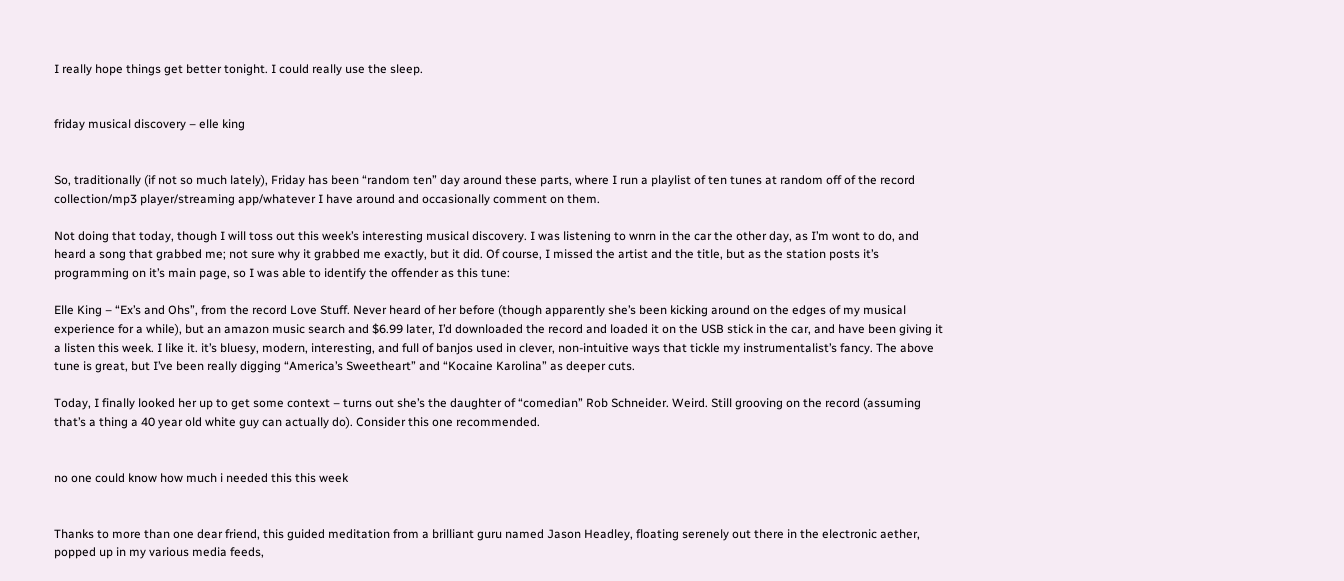I really hope things get better tonight. I could really use the sleep.


friday musical discovery – elle king


So, traditionally (if not so much lately), Friday has been “random ten” day around these parts, where I run a playlist of ten tunes at random off of the record collection/mp3 player/streaming app/whatever I have around and occasionally comment on them.

Not doing that today, though I will toss out this week’s interesting musical discovery. I was listening to wnrn in the car the other day, as I’m wont to do, and heard a song that grabbed me; not sure why it grabbed me exactly, but it did. Of course, I missed the artist and the title, but as the station posts it’s programming on it’s main page, so I was able to identify the offender as this tune:

Elle King – “Ex’s and Ohs”, from the record Love Stuff. Never heard of her before (though apparently she’s been kicking around on the edges of my musical experience for a while), but an amazon music search and $6.99 later, I’d downloaded the record and loaded it on the USB stick in the car, and have been giving it a listen this week. I like it. it’s bluesy, modern, interesting, and full of banjos used in clever, non-intuitive ways that tickle my instrumentalist’s fancy. The above tune is great, but I’ve been really digging “America’s Sweetheart” and “Kocaine Karolina” as deeper cuts.

Today, I finally looked her up to get some context – turns out she’s the daughter of “comedian” Rob Schneider. Weird. Still grooving on the record (assuming that’s a thing a 40 year old white guy can actually do). Consider this one recommended.


no one could know how much i needed this this week


Thanks to more than one dear friend, this guided meditation from a brilliant guru named Jason Headley, floating serenely out there in the electronic aether, popped up in my various media feeds,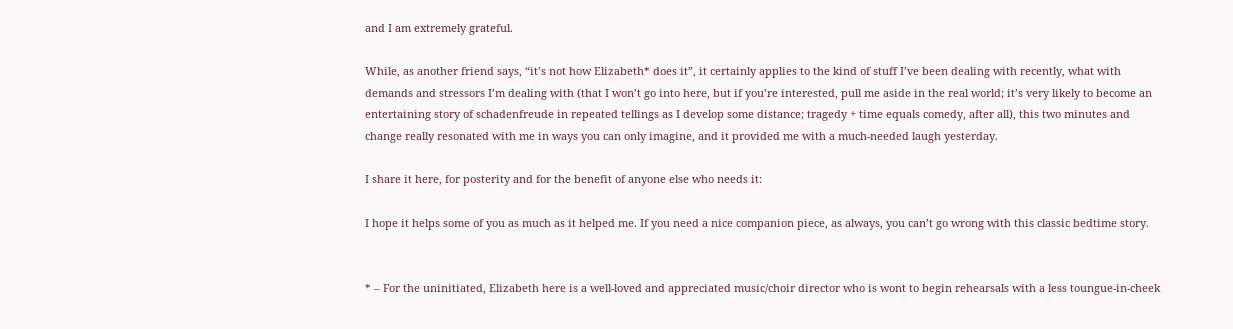and I am extremely grateful.

While, as another friend says, “it’s not how Elizabeth* does it”, it certainly applies to the kind of stuff I’ve been dealing with recently, what with demands and stressors I’m dealing with (that I won’t go into here, but if you’re interested, pull me aside in the real world; it’s very likely to become an entertaining story of schadenfreude in repeated tellings as I develop some distance; tragedy + time equals comedy, after all), this two minutes and change really resonated with me in ways you can only imagine, and it provided me with a much-needed laugh yesterday.

I share it here, for posterity and for the benefit of anyone else who needs it:

I hope it helps some of you as much as it helped me. If you need a nice companion piece, as always, you can’t go wrong with this classic bedtime story.


* – For the uninitiated, Elizabeth here is a well-loved and appreciated music/choir director who is wont to begin rehearsals with a less toungue-in-cheek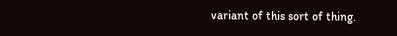variant of this sort of thing.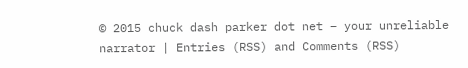© 2015 chuck dash parker dot net – your unreliable narrator | Entries (RSS) and Comments (RSS)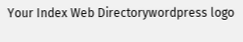Your Index Web Directorywordpress logo